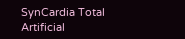SynCardia Total Artificial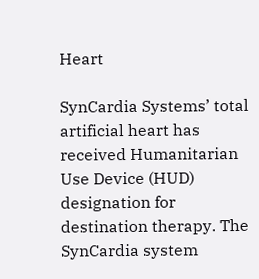Heart

SynCardia Systems’ total artificial heart has received Humanitarian Use Device (HUD) designation for destination therapy. The SynCardia system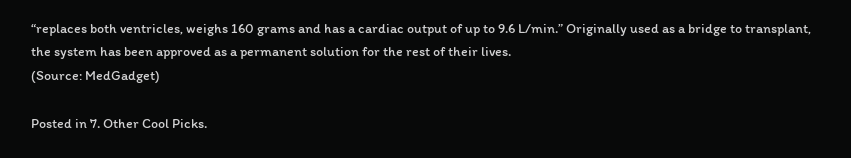“replaces both ventricles, weighs 160 grams and has a cardiac output of up to 9.6 L/min.” Originally used as a bridge to transplant, the system has been approved as a permanent solution for the rest of their lives.
(Source: MedGadget)

Posted in 7. Other Cool Picks.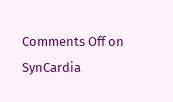Comments Off on SynCardia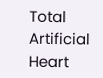Total Artificial Heart